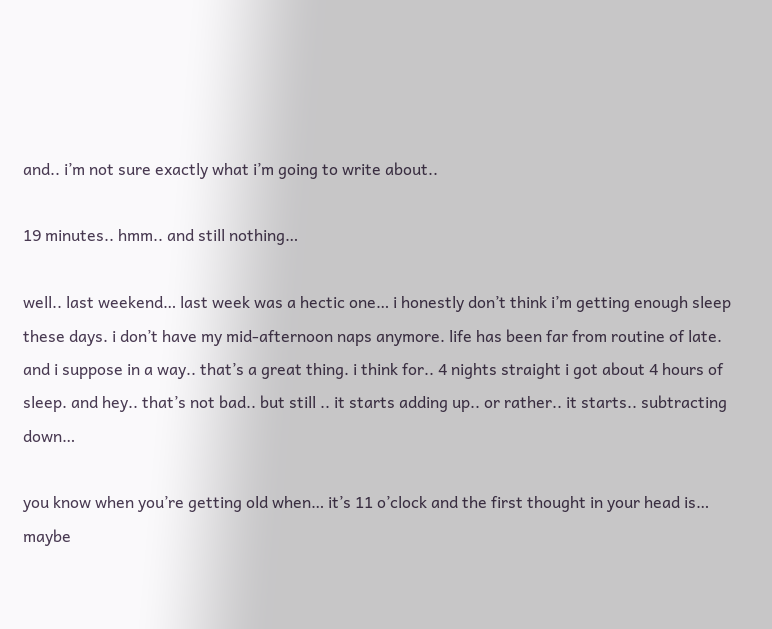and.. i’m not sure exactly what i’m going to write about..

19 minutes.. hmm.. and still nothing…

well.. last weekend… last week was a hectic one… i honestly don’t think i’m getting enough sleep these days. i don’t have my mid-afternoon naps anymore. life has been far from routine of late. and i suppose in a way.. that’s a great thing. i think for.. 4 nights straight i got about 4 hours of sleep. and hey.. that’s not bad.. but still .. it starts adding up.. or rather.. it starts.. subtracting down…

you know when you’re getting old when… it’s 11 o’clock and the first thought in your head is… maybe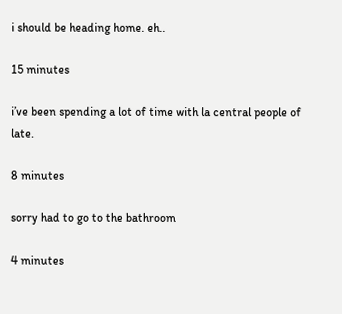i should be heading home. eh..

15 minutes

i’ve been spending a lot of time with la central people of late.

8 minutes

sorry had to go to the bathroom

4 minutes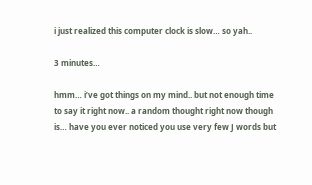i just realized this computer clock is slow… so yah..

3 minutes…

hmm… i’ve got things on my mind.. but not enough time to say it right now.. a random thought right now though is… have you ever noticed you use very few J words but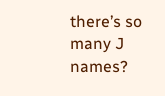there’s so many J names?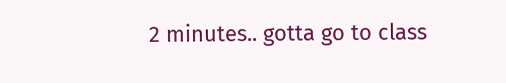2 minutes.. gotta go to class